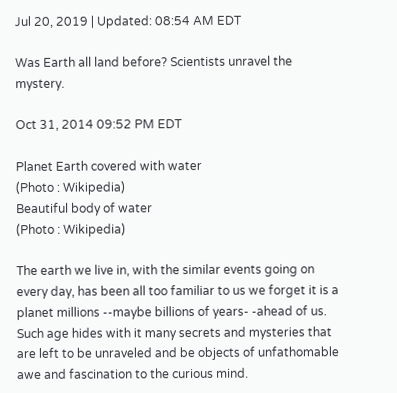Jul 20, 2019 | Updated: 08:54 AM EDT

Was Earth all land before? Scientists unravel the mystery.

Oct 31, 2014 09:52 PM EDT

Planet Earth covered with water
(Photo : Wikipedia)
Beautiful body of water
(Photo : Wikipedia)

The earth we live in, with the similar events going on every day, has been all too familiar to us we forget it is a planet millions --maybe billions of years- -ahead of us. Such age hides with it many secrets and mysteries that are left to be unraveled and be objects of unfathomable awe and fascination to the curious mind.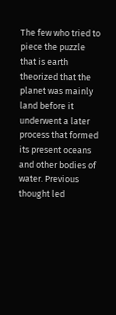The few who tried to piece the puzzle that is earth theorized that the planet was mainly land before it underwent a later process that formed its present oceans and other bodies of water. Previous thought led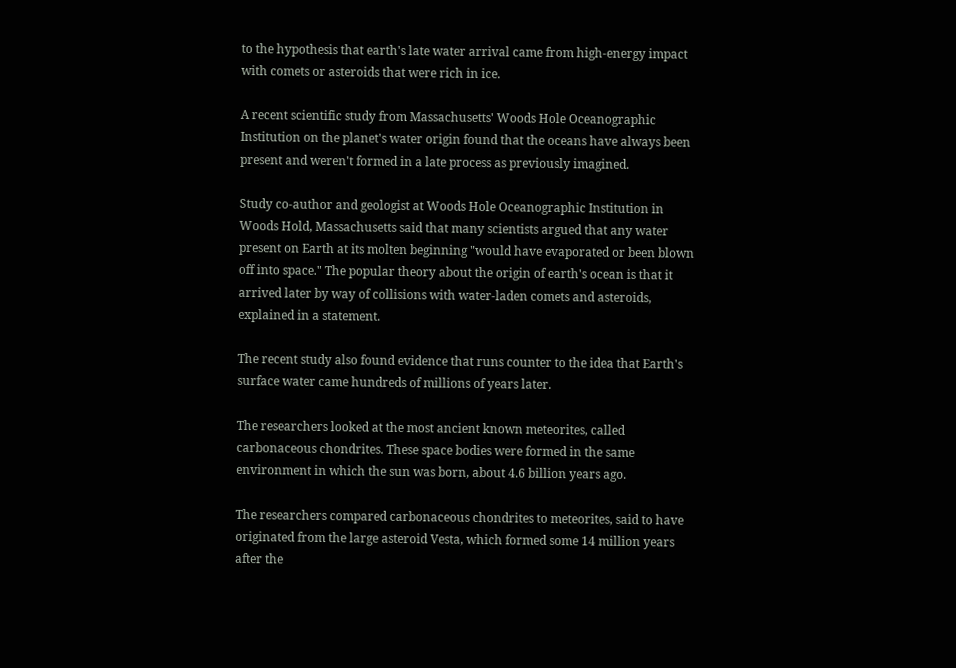to the hypothesis that earth's late water arrival came from high-energy impact with comets or asteroids that were rich in ice.

A recent scientific study from Massachusetts' Woods Hole Oceanographic Institution on the planet's water origin found that the oceans have always been present and weren't formed in a late process as previously imagined.

Study co-author and geologist at Woods Hole Oceanographic Institution in Woods Hold, Massachusetts said that many scientists argued that any water present on Earth at its molten beginning "would have evaporated or been blown off into space." The popular theory about the origin of earth's ocean is that it arrived later by way of collisions with water-laden comets and asteroids, explained in a statement.

The recent study also found evidence that runs counter to the idea that Earth's surface water came hundreds of millions of years later.

The researchers looked at the most ancient known meteorites, called carbonaceous chondrites. These space bodies were formed in the same environment in which the sun was born, about 4.6 billion years ago.

The researchers compared carbonaceous chondrites to meteorites, said to have originated from the large asteroid Vesta, which formed some 14 million years after the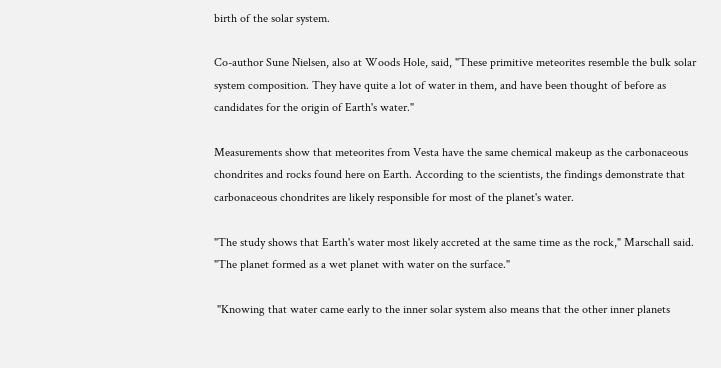birth of the solar system.

Co-author Sune Nielsen, also at Woods Hole, said, "These primitive meteorites resemble the bulk solar system composition. They have quite a lot of water in them, and have been thought of before as candidates for the origin of Earth's water."

Measurements show that meteorites from Vesta have the same chemical makeup as the carbonaceous chondrites and rocks found here on Earth. According to the scientists, the findings demonstrate that carbonaceous chondrites are likely responsible for most of the planet's water.

"The study shows that Earth's water most likely accreted at the same time as the rock," Marschall said. "The planet formed as a wet planet with water on the surface."

 "Knowing that water came early to the inner solar system also means that the other inner planets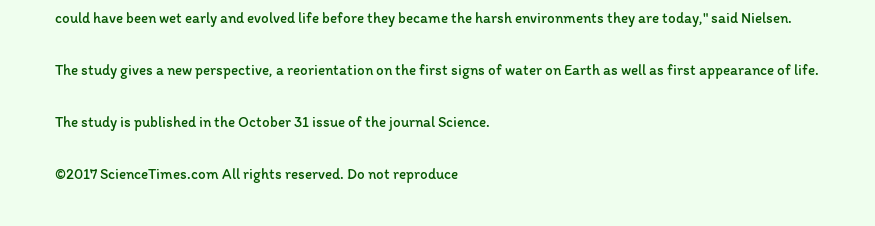could have been wet early and evolved life before they became the harsh environments they are today," said Nielsen.

The study gives a new perspective, a reorientation on the first signs of water on Earth as well as first appearance of life.

The study is published in the October 31 issue of the journal Science.

©2017 ScienceTimes.com All rights reserved. Do not reproduce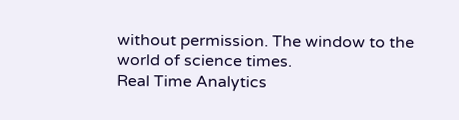without permission. The window to the world of science times.
Real Time Analytics